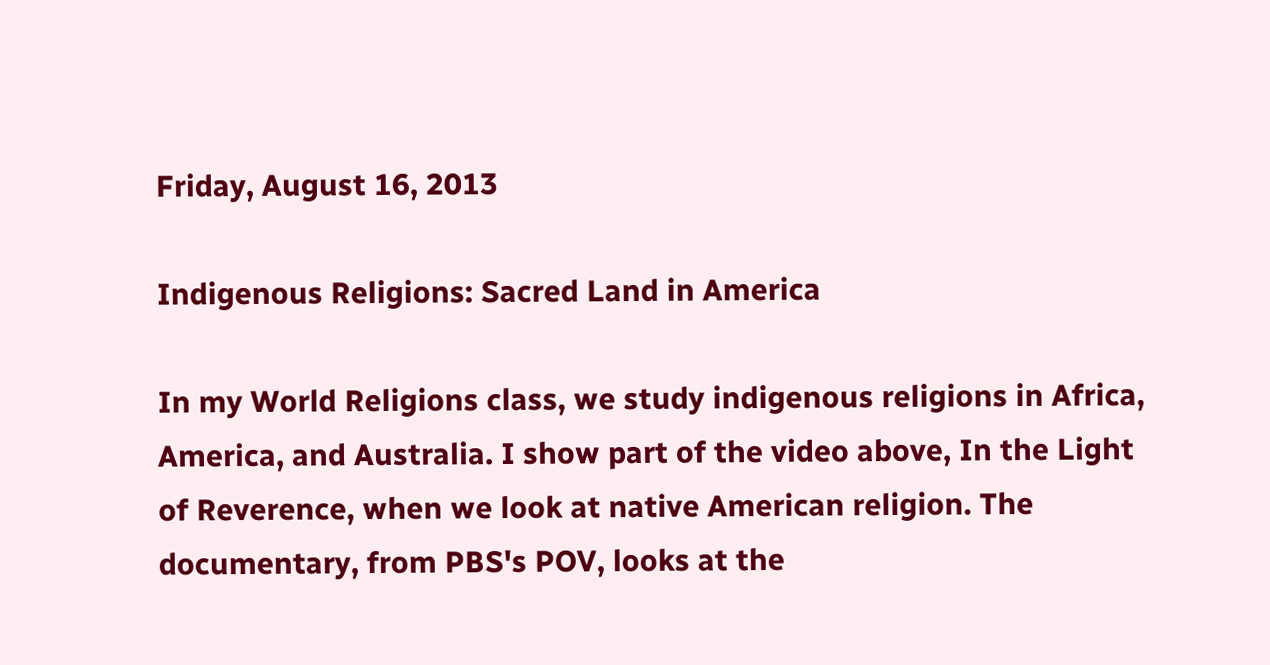Friday, August 16, 2013

Indigenous Religions: Sacred Land in America

In my World Religions class, we study indigenous religions in Africa, America, and Australia. I show part of the video above, In the Light of Reverence, when we look at native American religion. The documentary, from PBS's POV, looks at the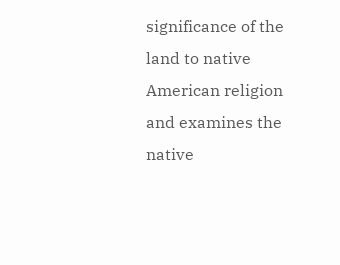significance of the land to native American religion and examines the native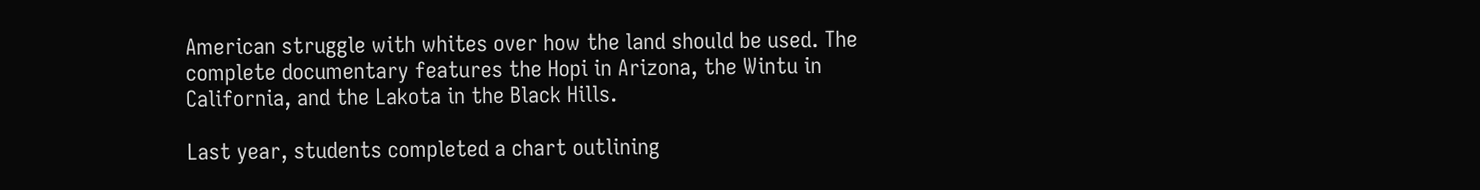American struggle with whites over how the land should be used. The complete documentary features the Hopi in Arizona, the Wintu in California, and the Lakota in the Black Hills.

Last year, students completed a chart outlining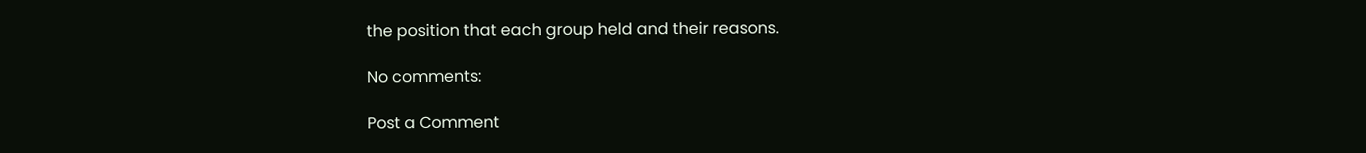the position that each group held and their reasons.

No comments:

Post a Comment